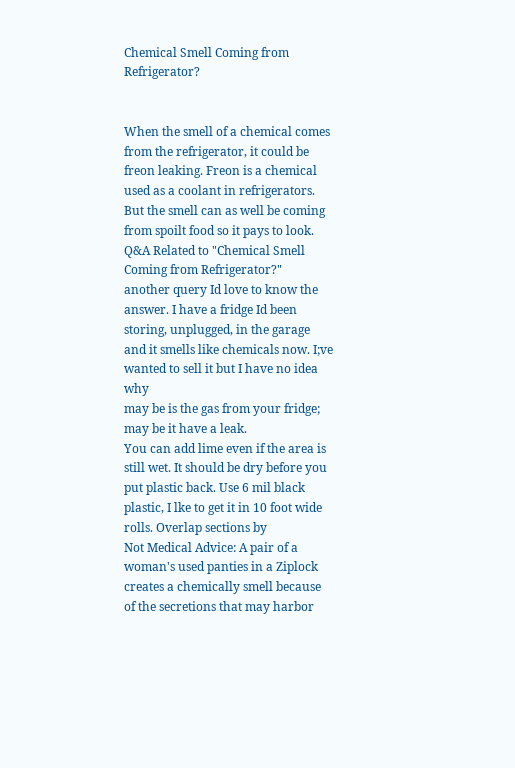Chemical Smell Coming from Refrigerator?


When the smell of a chemical comes from the refrigerator, it could be freon leaking. Freon is a chemical used as a coolant in refrigerators. But the smell can as well be coming from spoilt food so it pays to look.
Q&A Related to "Chemical Smell Coming from Refrigerator?"
another query Id love to know the answer. I have a fridge Id been storing, unplugged, in the garage and it smells like chemicals now. I;ve wanted to sell it but I have no idea why
may be is the gas from your fridge; may be it have a leak.
You can add lime even if the area is still wet. It should be dry before you put plastic back. Use 6 mil black plastic, I lke to get it in 10 foot wide rolls. Overlap sections by
Not Medical Advice: A pair of a woman's used panties in a Ziplock creates a chemically smell because of the secretions that may harbor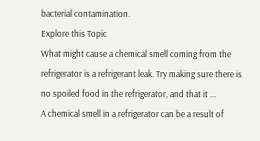bacterial contamination.
Explore this Topic
What might cause a chemical smell coming from the refrigerator is a refrigerant leak. Try making sure there is no spoiled food in the refrigerator, and that it ...
A chemical smell in a refrigerator can be a result of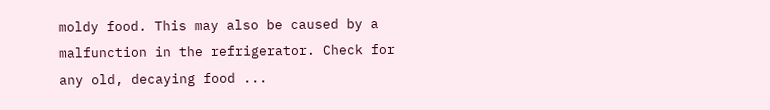moldy food. This may also be caused by a malfunction in the refrigerator. Check for any old, decaying food ...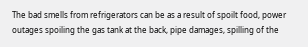The bad smells from refrigerators can be as a result of spoilt food, power outages spoiling the gas tank at the back, pipe damages, spilling of the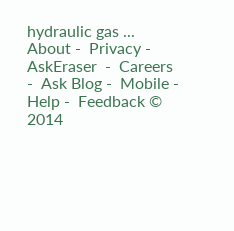hydraulic gas ...
About -  Privacy -  AskEraser  -  Careers -  Ask Blog -  Mobile -  Help -  Feedback © 2014